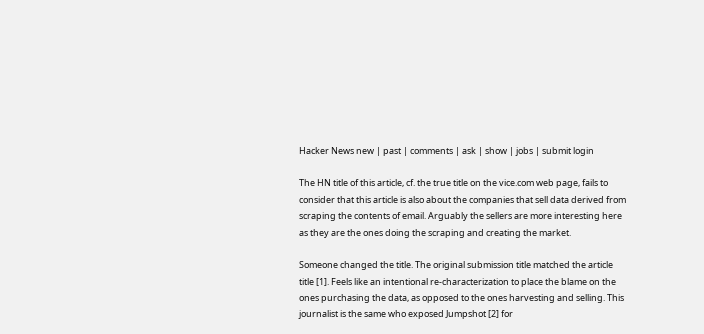Hacker News new | past | comments | ask | show | jobs | submit login

The HN title of this article, cf. the true title on the vice.com web page, fails to consider that this article is also about the companies that sell data derived from scraping the contents of email. Arguably the sellers are more interesting here as they are the ones doing the scraping and creating the market.

Someone changed the title. The original submission title matched the article title [1]. Feels like an intentional re-characterization to place the blame on the ones purchasing the data, as opposed to the ones harvesting and selling. This journalist is the same who exposed Jumpshot [2] for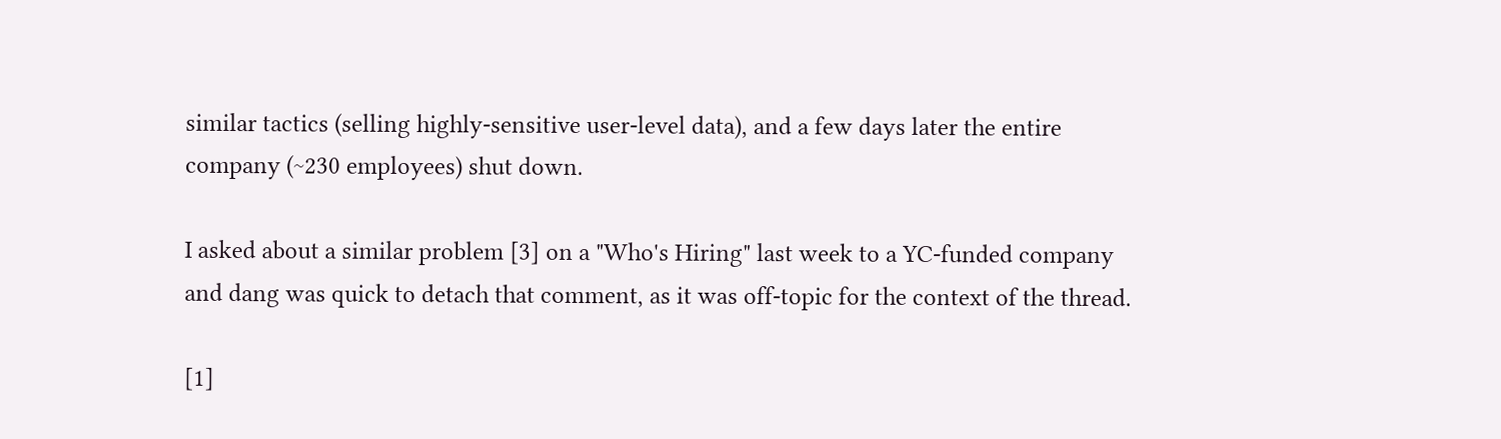similar tactics (selling highly-sensitive user-level data), and a few days later the entire company (~230 employees) shut down.

I asked about a similar problem [3] on a "Who's Hiring" last week to a YC-funded company and dang was quick to detach that comment, as it was off-topic for the context of the thread.

[1]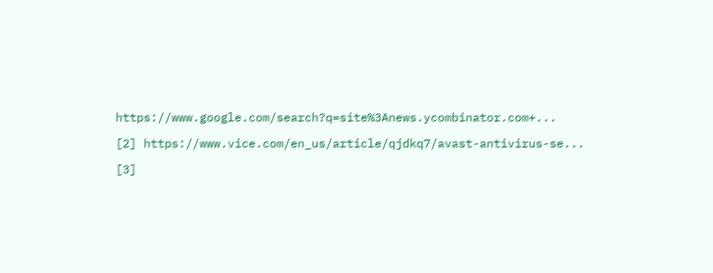https://www.google.com/search?q=site%3Anews.ycombinator.com+...

[2] https://www.vice.com/en_us/article/qjdkq7/avast-antivirus-se...

[3]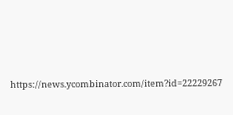https://news.ycombinator.com/item?id=22229267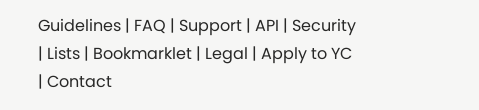Guidelines | FAQ | Support | API | Security | Lists | Bookmarklet | Legal | Apply to YC | Contact